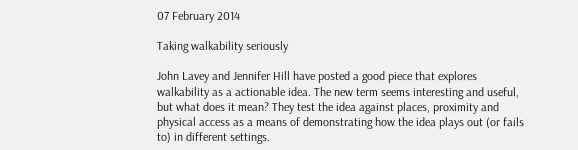07 February 2014

Taking walkability seriously

John Lavey and Jennifer Hill have posted a good piece that explores walkability as a actionable idea. The new term seems interesting and useful, but what does it mean? They test the idea against places, proximity and physical access as a means of demonstrating how the idea plays out (or fails to) in different settings.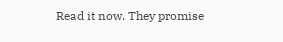Read it now. They promise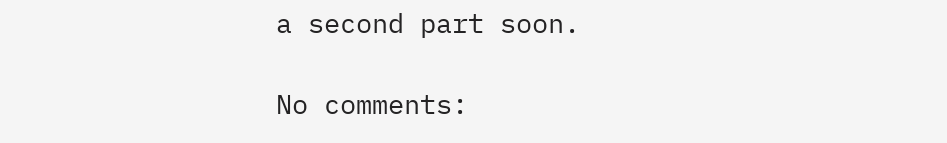a second part soon.

No comments: